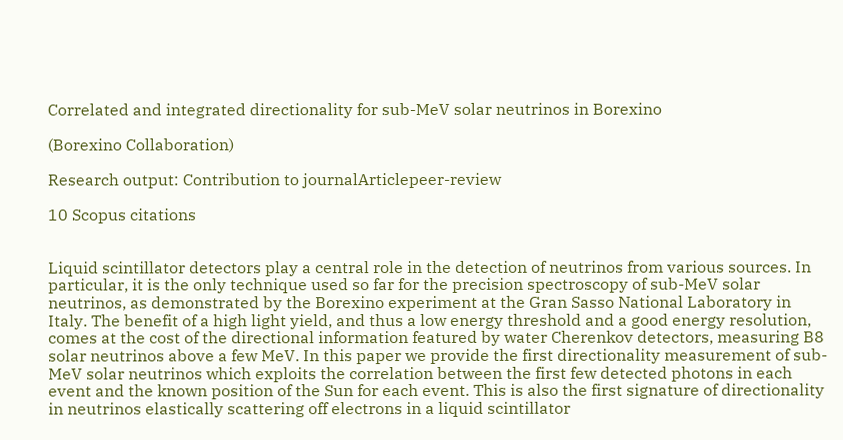Correlated and integrated directionality for sub-MeV solar neutrinos in Borexino

(Borexino Collaboration)

Research output: Contribution to journalArticlepeer-review

10 Scopus citations


Liquid scintillator detectors play a central role in the detection of neutrinos from various sources. In particular, it is the only technique used so far for the precision spectroscopy of sub-MeV solar neutrinos, as demonstrated by the Borexino experiment at the Gran Sasso National Laboratory in Italy. The benefit of a high light yield, and thus a low energy threshold and a good energy resolution, comes at the cost of the directional information featured by water Cherenkov detectors, measuring B8 solar neutrinos above a few MeV. In this paper we provide the first directionality measurement of sub-MeV solar neutrinos which exploits the correlation between the first few detected photons in each event and the known position of the Sun for each event. This is also the first signature of directionality in neutrinos elastically scattering off electrons in a liquid scintillator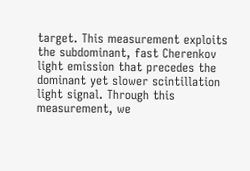target. This measurement exploits the subdominant, fast Cherenkov light emission that precedes the dominant yet slower scintillation light signal. Through this measurement, we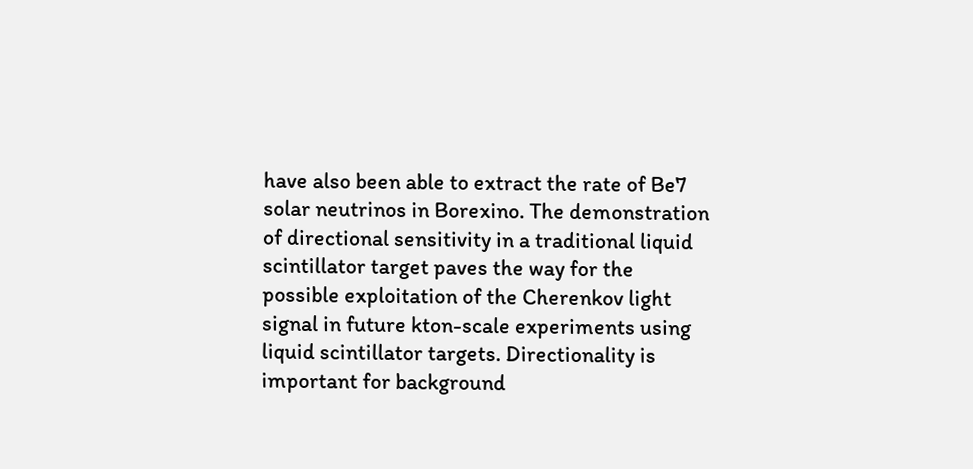have also been able to extract the rate of Be7 solar neutrinos in Borexino. The demonstration of directional sensitivity in a traditional liquid scintillator target paves the way for the possible exploitation of the Cherenkov light signal in future kton-scale experiments using liquid scintillator targets. Directionality is important for background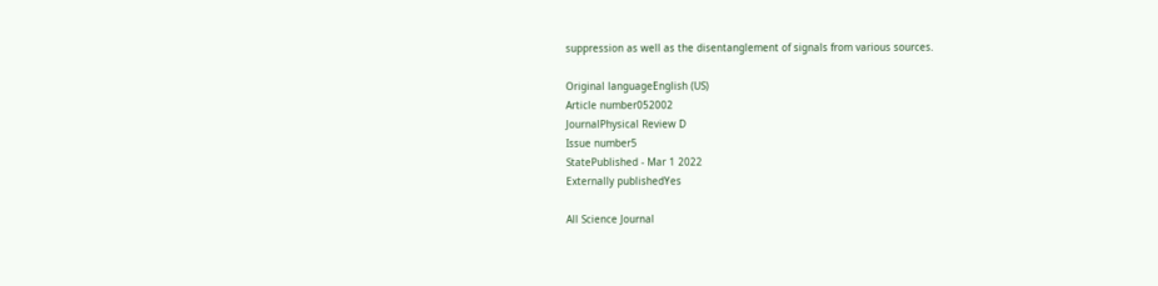suppression as well as the disentanglement of signals from various sources.

Original languageEnglish (US)
Article number052002
JournalPhysical Review D
Issue number5
StatePublished - Mar 1 2022
Externally publishedYes

All Science Journal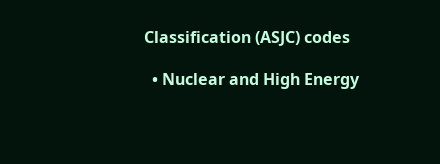Classification (ASJC) codes

  • Nuclear and High Energy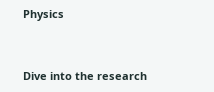Physics


Dive into the research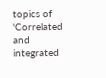topics of 'Correlated and integrated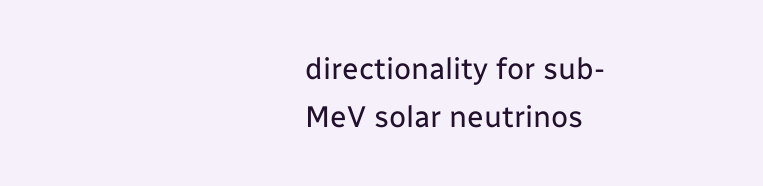directionality for sub-MeV solar neutrinos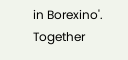in Borexino'. Together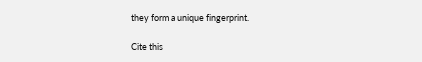they form a unique fingerprint.

Cite this